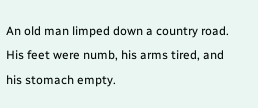An old man limped down a country road. His feet were numb, his arms tired, and his stomach empty.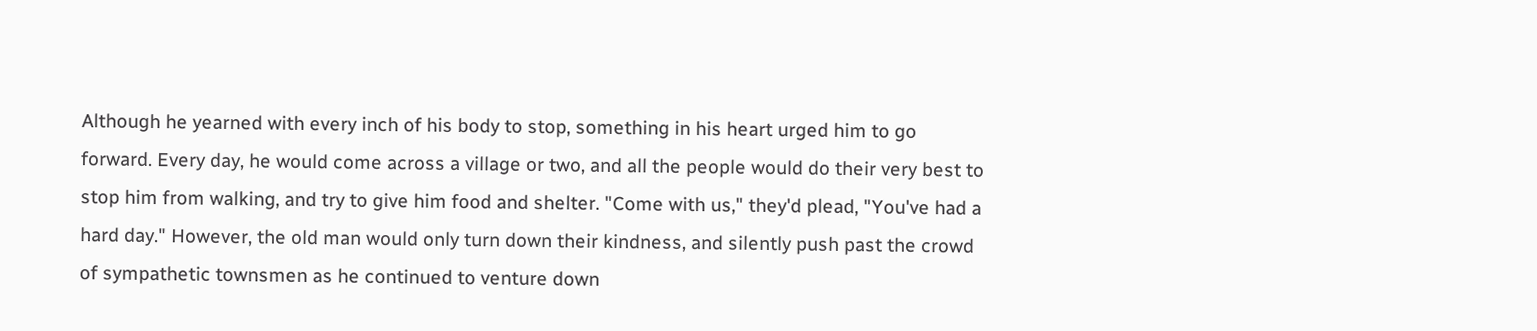Although he yearned with every inch of his body to stop, something in his heart urged him to go forward. Every day, he would come across a village or two, and all the people would do their very best to stop him from walking, and try to give him food and shelter. "Come with us," they'd plead, "You've had a hard day." However, the old man would only turn down their kindness, and silently push past the crowd of sympathetic townsmen as he continued to venture down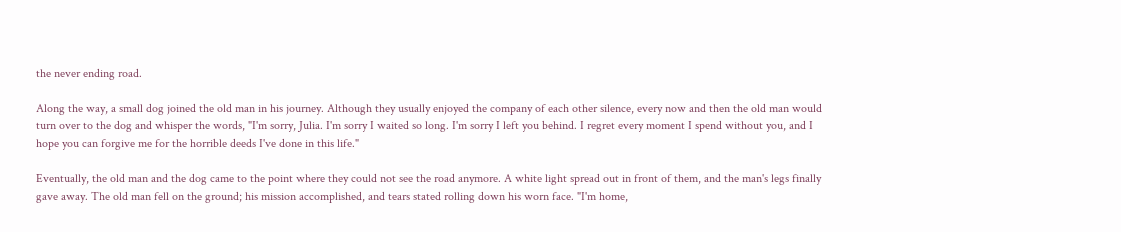the never ending road.

Along the way, a small dog joined the old man in his journey. Although they usually enjoyed the company of each other silence, every now and then the old man would turn over to the dog and whisper the words, "I'm sorry, Julia. I'm sorry I waited so long. I'm sorry I left you behind. I regret every moment I spend without you, and I hope you can forgive me for the horrible deeds I've done in this life."

Eventually, the old man and the dog came to the point where they could not see the road anymore. A white light spread out in front of them, and the man's legs finally gave away. The old man fell on the ground; his mission accomplished, and tears stated rolling down his worn face. "I'm home,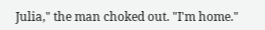Julia," the man choked out. "I'm home."